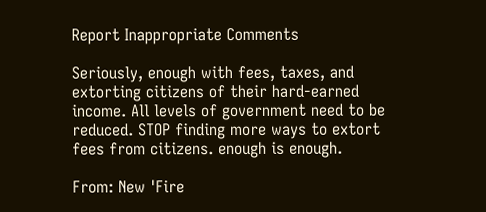Report Inappropriate Comments

Seriously, enough with fees, taxes, and extorting citizens of their hard-earned income. All levels of government need to be reduced. STOP finding more ways to extort fees from citizens. enough is enough.

From: New 'Fire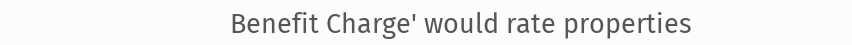Benefit Charge' would rate properties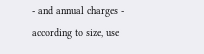- and annual charges - according to size, use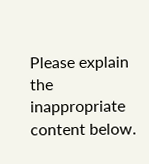Please explain the inappropriate content below.